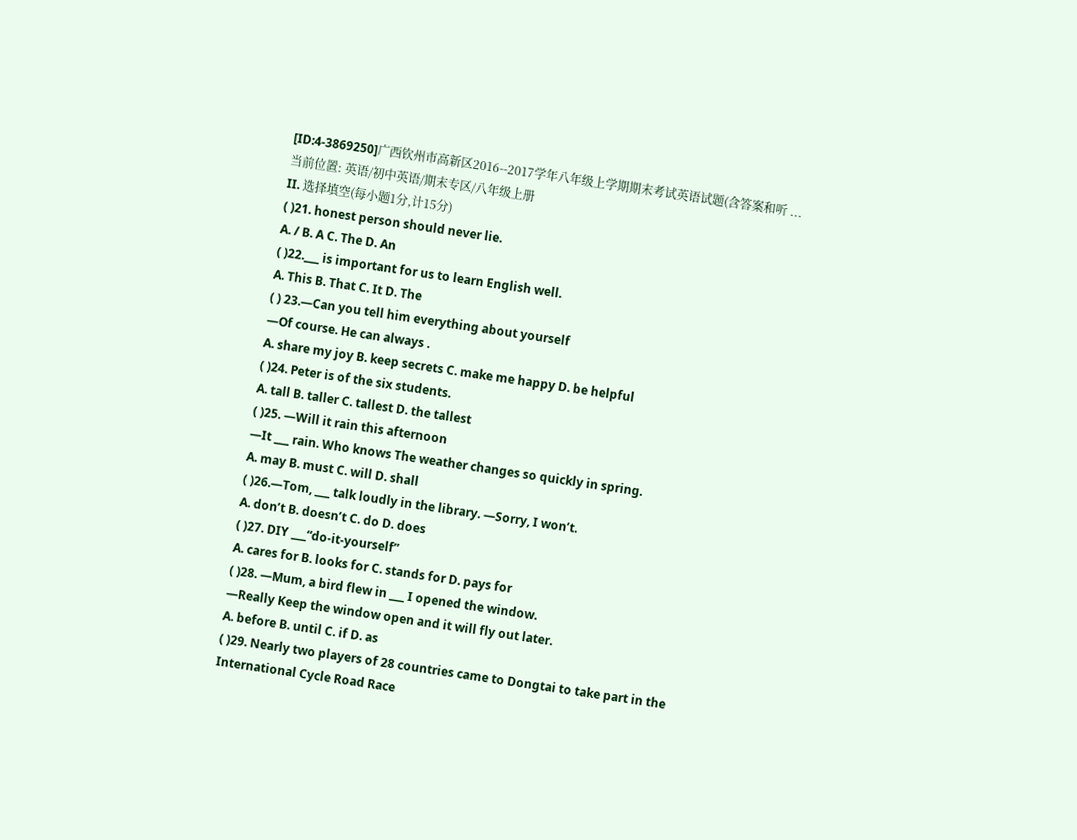[ID:4-3869250]广西钦州市高新区2016--2017学年八年级上学期期末考试英语试题(含答案和听 ...
当前位置: 英语/初中英语/期末专区/八年级上册
II. 选择填空(每小题1分,计15分)
( )21. honest person should never lie.
A. / B. A C. The D. An
( )22.___ is important for us to learn English well.
A. This B. That C. It D. The
( ) 23.—Can you tell him everything about yourself
—Of course. He can always .
A. share my joy B. keep secrets C. make me happy D. be helpful
( )24. Peter is of the six students.
A. tall B. taller C. tallest D. the tallest
( )25. —Will it rain this afternoon
—It ___ rain. Who knows The weather changes so quickly in spring.
A. may B. must C. will D. shall
( )26.—Tom, ___ talk loudly in the library. —Sorry, I won’t.
A. don’t B. doesn’t C. do D. does
( )27. DIY ___“do-it-yourself”
A. cares for B. looks for C. stands for D. pays for
( )28. —Mum, a bird flew in ___ I opened the window.
—Really Keep the window open and it will fly out later.
A. before B. until C. if D. as
( )29. Nearly two players of 28 countries came to Dongtai to take part in the
International Cycle Road Race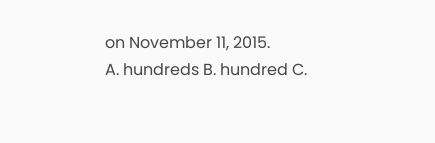on November 11, 2015.
A. hundreds B. hundred C.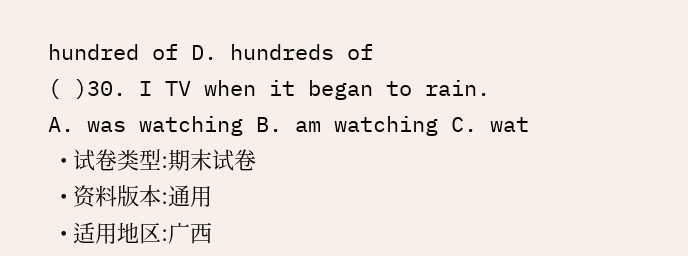hundred of D. hundreds of
( )30. I TV when it began to rain.
A. was watching B. am watching C. wat
  • 试卷类型:期末试卷
  • 资料版本:通用
  • 适用地区:广西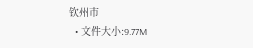钦州市
  • 文件大小:9.77M